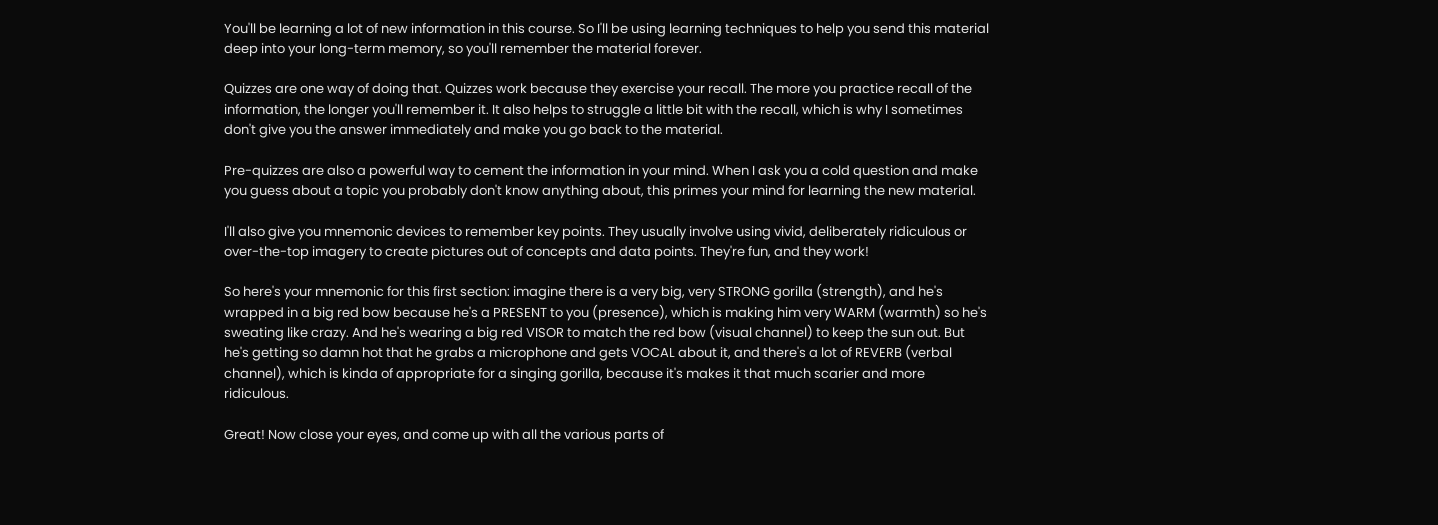You'll be learning a lot of new information in this course. So I'll be using learning techniques to help you send this material deep into your long-term memory, so you'll remember the material forever.

Quizzes are one way of doing that. Quizzes work because they exercise your recall. The more you practice recall of the information, the longer you'll remember it. It also helps to struggle a little bit with the recall, which is why I sometimes don't give you the answer immediately and make you go back to the material.

Pre-quizzes are also a powerful way to cement the information in your mind. When I ask you a cold question and make you guess about a topic you probably don't know anything about, this primes your mind for learning the new material.

I'll also give you mnemonic devices to remember key points. They usually involve using vivid, deliberately ridiculous or over-the-top imagery to create pictures out of concepts and data points. They're fun, and they work!

So here's your mnemonic for this first section: imagine there is a very big, very STRONG gorilla (strength), and he's wrapped in a big red bow because he's a PRESENT to you (presence), which is making him very WARM (warmth) so he's sweating like crazy. And he's wearing a big red VISOR to match the red bow (visual channel) to keep the sun out. But he's getting so damn hot that he grabs a microphone and gets VOCAL about it, and there's a lot of REVERB (verbal channel), which is kinda of appropriate for a singing gorilla, because it's makes it that much scarier and more ridiculous.

Great! Now close your eyes, and come up with all the various parts of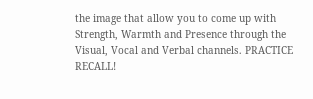the image that allow you to come up with Strength, Warmth and Presence through the Visual, Vocal and Verbal channels. PRACTICE RECALL!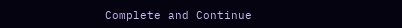Complete and Continue